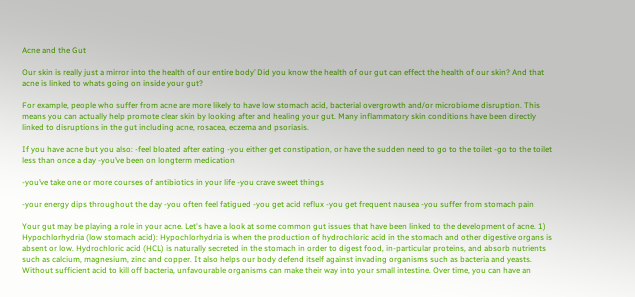Acne and the Gut

Our skin is really just a mirror into the health of our entire body’ Did you know the health of our gut can effect the health of our skin? And that acne is linked to whats going on inside your gut?

For example, people who suffer from acne are more likely to have low stomach acid, bacterial overgrowth and/or microbiome disruption. This means you can actually help promote clear skin by looking after and healing your gut. Many inflammatory skin conditions have been directly linked to disruptions in the gut including acne, rosacea, eczema and psoriasis.

If you have acne but you also: -feel bloated after eating -you either get constipation, or have the sudden need to go to the toilet -go to the toilet less than once a day -you’ve been on longterm medication

-you’ve take one or more courses of antibiotics in your life -you crave sweet things

-your energy dips throughout the day -you often feel fatigued -you get acid reflux -you get frequent nausea -you suffer from stomach pain

Your gut may be playing a role in your acne. Let's have a look at some common gut issues that have been linked to the development of acne. 1) Hypochlorhydria (low stomach acid): Hypochlorhydria is when the production of hydrochloric acid in the stomach and other digestive organs is absent or low. Hydrochloric acid (HCL) is naturally secreted in the stomach in order to digest food, in-particular proteins, and absorb nutrients such as calcium, magnesium, zinc and copper. It also helps our body defend itself against invading organisms such as bacteria and yeasts. Without sufficient acid to kill off bacteria, unfavourable organisms can make their way into your small intestine. Over time, you can have an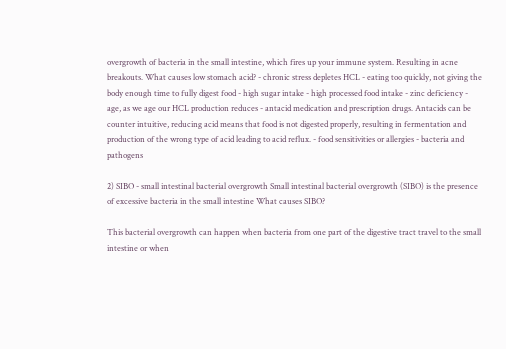overgrowth of bacteria in the small intestine, which fires up your immune system. Resulting in acne breakouts. What causes low stomach acid? - chronic stress depletes HCL - eating too quickly, not giving the body enough time to fully digest food - high sugar intake - high processed food intake - zinc deficiency - age, as we age our HCL production reduces - antacid medication and prescription drugs. Antacids can be counter intuitive, reducing acid means that food is not digested properly, resulting in fermentation and production of the wrong type of acid leading to acid reflux. - food sensitivities or allergies - bacteria and pathogens

2) SIBO - small intestinal bacterial overgrowth Small intestinal bacterial overgrowth (SIBO) is the presence of excessive bacteria in the small intestine What causes SIBO?

This bacterial overgrowth can happen when bacteria from one part of the digestive tract travel to the small intestine or when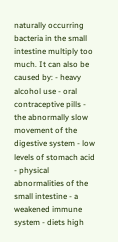naturally occurring bacteria in the small intestine multiply too much. It can also be caused by: - heavy alcohol use - oral contraceptive pills - the abnormally slow movement of the digestive system - low levels of stomach acid - physical abnormalities of the small intestine - a weakened immune system - diets high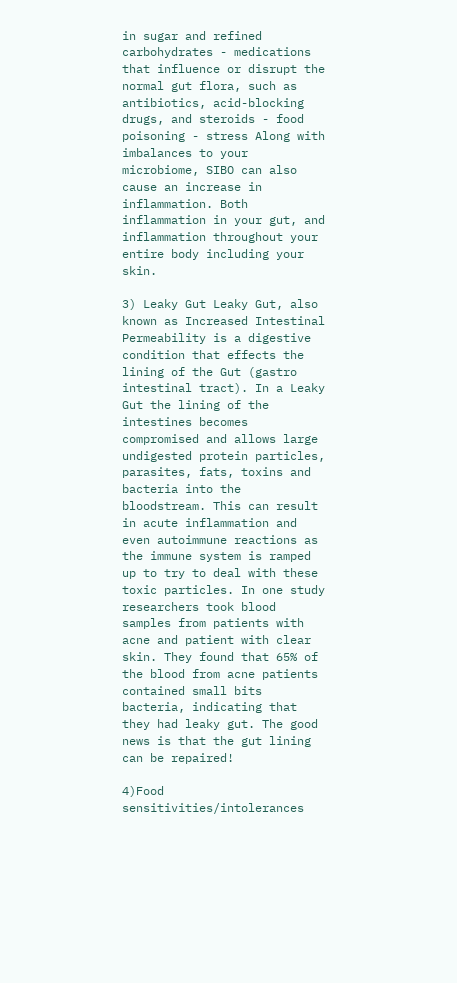in sugar and refined carbohydrates - medications that influence or disrupt the normal gut flora, such as antibiotics, acid-blocking drugs, and steroids - food poisoning - stress Along with imbalances to your microbiome, SIBO can also cause an increase in inflammation. Both inflammation in your gut, and inflammation throughout your entire body including your skin.

3) Leaky Gut Leaky Gut, also known as Increased Intestinal Permeability is a digestive condition that effects the lining of the Gut (gastro intestinal tract). In a Leaky Gut the lining of the intestines becomes compromised and allows large undigested protein particles, parasites, fats, toxins and bacteria into the bloodstream. This can result in acute inflammation and even autoimmune reactions as the immune system is ramped up to try to deal with these toxic particles. In one study researchers took blood samples from patients with acne and patient with clear skin. They found that 65% of the blood from acne patients contained small bits bacteria, indicating that they had leaky gut. The good news is that the gut lining can be repaired!

4)Food sensitivities/intolerances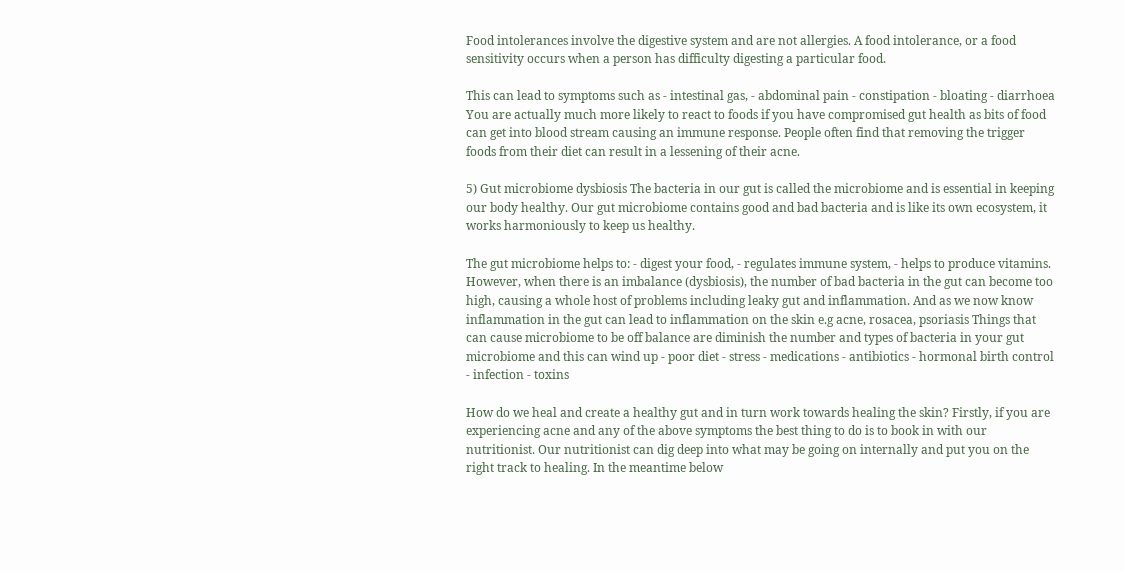Food intolerances involve the digestive system and are not allergies. A food intolerance, or a food sensitivity occurs when a person has difficulty digesting a particular food.

This can lead to symptoms such as - intestinal gas, - abdominal pain - constipation - bloating - diarrhoea You are actually much more likely to react to foods if you have compromised gut health as bits of food can get into blood stream causing an immune response. People often find that removing the trigger foods from their diet can result in a lessening of their acne.

5) Gut microbiome dysbiosis The bacteria in our gut is called the microbiome and is essential in keeping our body healthy. Our gut microbiome contains good and bad bacteria and is like its own ecosystem, it works harmoniously to keep us healthy.

The gut microbiome helps to: - digest your food, - regulates immune system, - helps to produce vitamins. However, when there is an imbalance (dysbiosis), the number of bad bacteria in the gut can become too high, causing a whole host of problems including leaky gut and inflammation. And as we now know inflammation in the gut can lead to inflammation on the skin e.g acne, rosacea, psoriasis Things that can cause microbiome to be off balance are diminish the number and types of bacteria in your gut microbiome and this can wind up - poor diet - stress - medications - antibiotics - hormonal birth control - infection - toxins

How do we heal and create a healthy gut and in turn work towards healing the skin? Firstly, if you are experiencing acne and any of the above symptoms the best thing to do is to book in with our nutritionist. Our nutritionist can dig deep into what may be going on internally and put you on the right track to healing. In the meantime below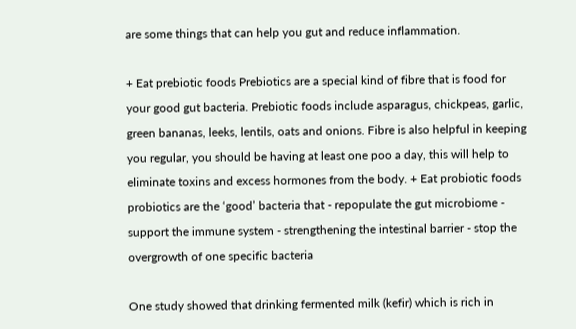are some things that can help you gut and reduce inflammation.

+ Eat prebiotic foods Prebiotics are a special kind of fibre that is food for your good gut bacteria. Prebiotic foods include asparagus, chickpeas, garlic, green bananas, leeks, lentils, oats and onions. Fibre is also helpful in keeping you regular, you should be having at least one poo a day, this will help to eliminate toxins and excess hormones from the body. + Eat probiotic foods probiotics are the ‘good’ bacteria that - repopulate the gut microbiome - support the immune system - strengthening the intestinal barrier - stop the overgrowth of one specific bacteria

One study showed that drinking fermented milk (kefir) which is rich in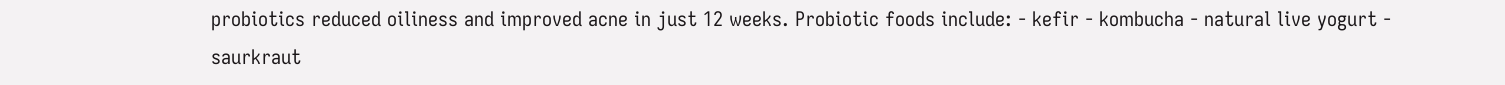probiotics reduced oiliness and improved acne in just 12 weeks. Probiotic foods include: - kefir - kombucha - natural live yogurt - saurkraut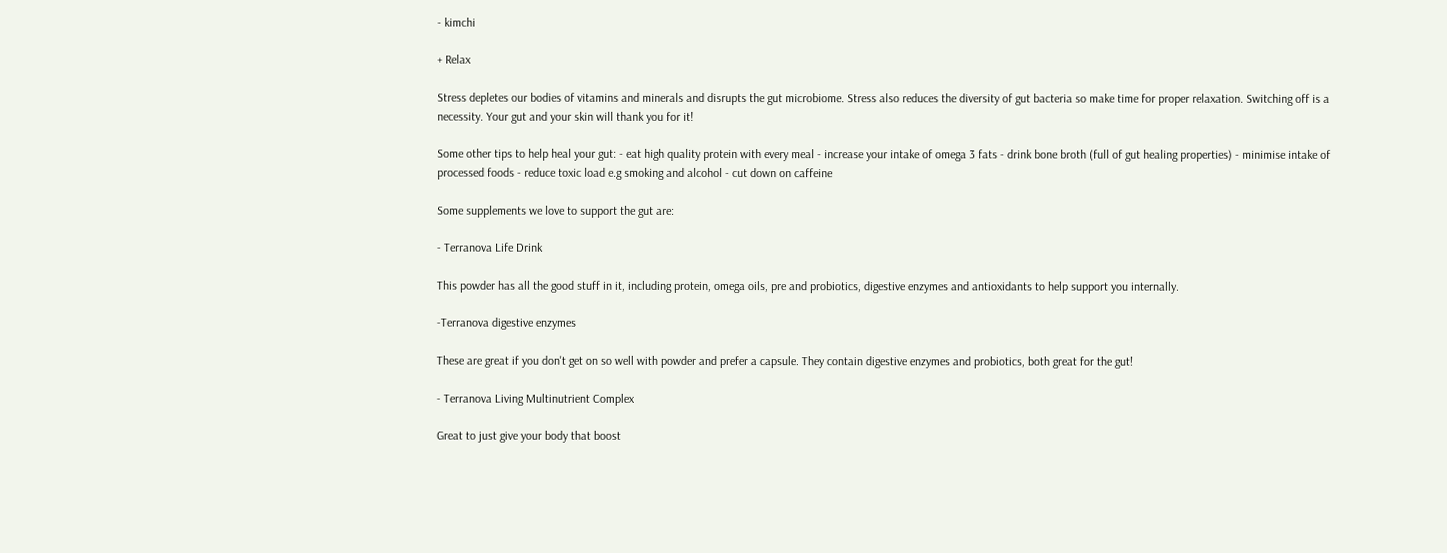- kimchi

+ Relax

Stress depletes our bodies of vitamins and minerals and disrupts the gut microbiome. Stress also reduces the diversity of gut bacteria so make time for proper relaxation. Switching off is a necessity. Your gut and your skin will thank you for it!

Some other tips to help heal your gut: - eat high quality protein with every meal - increase your intake of omega 3 fats - drink bone broth (full of gut healing properties) - minimise intake of processed foods - reduce toxic load e.g smoking and alcohol - cut down on caffeine

Some supplements we love to support the gut are:

- Terranova Life Drink

This powder has all the good stuff in it, including protein, omega oils, pre and probiotics, digestive enzymes and antioxidants to help support you internally.

-Terranova digestive enzymes

These are great if you don't get on so well with powder and prefer a capsule. They contain digestive enzymes and probiotics, both great for the gut!

- Terranova Living Multinutrient Complex

Great to just give your body that boost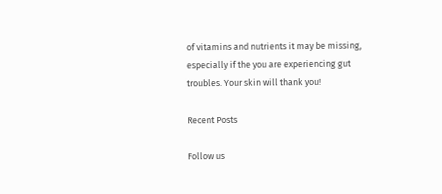of vitamins and nutrients it may be missing, especially if the you are experiencing gut troubles. Your skin will thank you!

Recent Posts

Follow us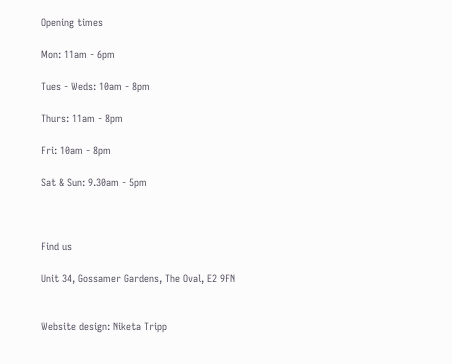Opening times

Mon: 11am - 6pm

Tues - Weds: 10am - 8pm

Thurs: 11am - 8pm

Fri: 10am - 8pm

Sat & Sun: 9.30am - 5pm



Find us

Unit 34, Gossamer Gardens, The Oval, E2 9FN


Website design: Niketa Tripp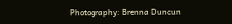Photography: Brenna Duncun